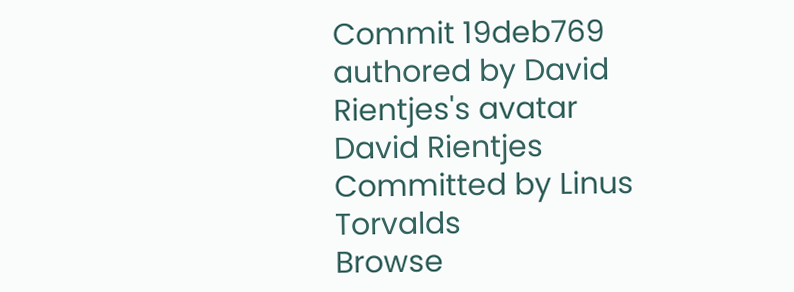Commit 19deb769 authored by David Rientjes's avatar David Rientjes Committed by Linus Torvalds
Browse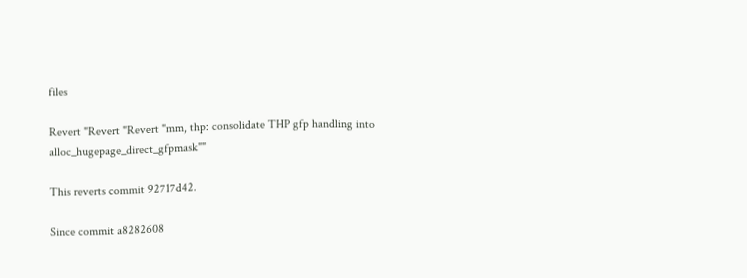files

Revert "Revert "Revert "mm, thp: consolidate THP gfp handling into alloc_hugepage_direct_gfpmask""

This reverts commit 92717d42.

Since commit a8282608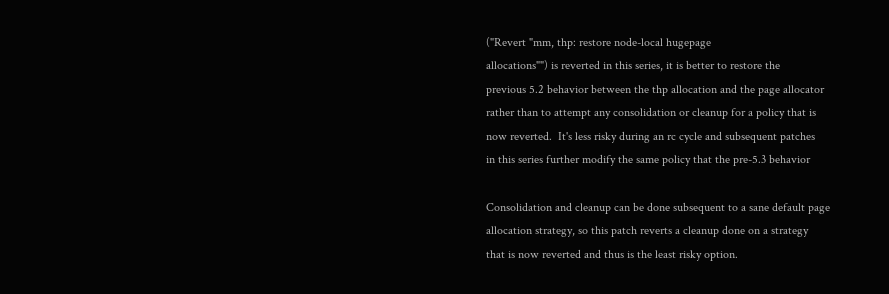("Revert "mm, thp: restore node-local hugepage
allocations"") is reverted in this series, it is better to restore the
previous 5.2 behavior between the thp allocation and the page allocator
rather than to attempt any consolidation or cleanup for a policy that is
now reverted.  It's less risky during an rc cycle and subsequent patches
in this series further modify the same policy that the pre-5.3 behavior

Consolidation and cleanup can be done subsequent to a sane default page
allocation strategy, so this patch reverts a cleanup done on a strategy
that is now reverted and thus is the least risky option.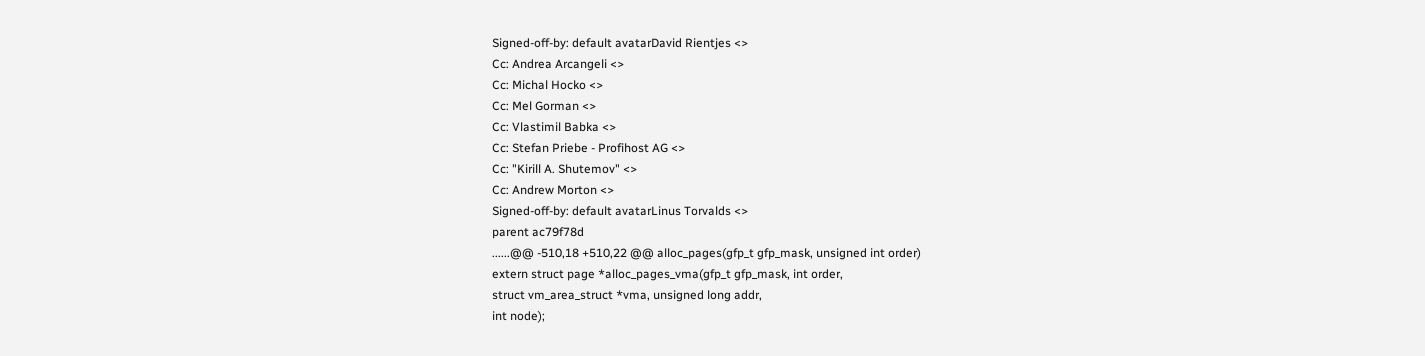Signed-off-by: default avatarDavid Rientjes <>
Cc: Andrea Arcangeli <>
Cc: Michal Hocko <>
Cc: Mel Gorman <>
Cc: Vlastimil Babka <>
Cc: Stefan Priebe - Profihost AG <>
Cc: "Kirill A. Shutemov" <>
Cc: Andrew Morton <>
Signed-off-by: default avatarLinus Torvalds <>
parent ac79f78d
......@@ -510,18 +510,22 @@ alloc_pages(gfp_t gfp_mask, unsigned int order)
extern struct page *alloc_pages_vma(gfp_t gfp_mask, int order,
struct vm_area_struct *vma, unsigned long addr,
int node);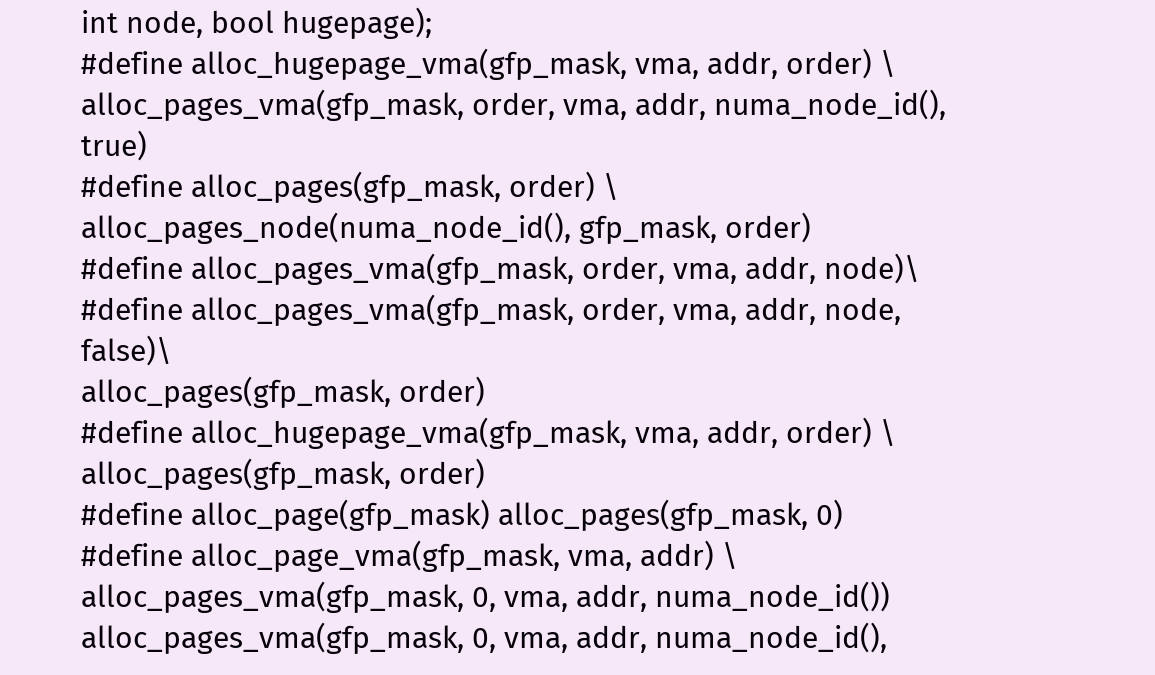int node, bool hugepage);
#define alloc_hugepage_vma(gfp_mask, vma, addr, order) \
alloc_pages_vma(gfp_mask, order, vma, addr, numa_node_id(), true)
#define alloc_pages(gfp_mask, order) \
alloc_pages_node(numa_node_id(), gfp_mask, order)
#define alloc_pages_vma(gfp_mask, order, vma, addr, node)\
#define alloc_pages_vma(gfp_mask, order, vma, addr, node, false)\
alloc_pages(gfp_mask, order)
#define alloc_hugepage_vma(gfp_mask, vma, addr, order) \
alloc_pages(gfp_mask, order)
#define alloc_page(gfp_mask) alloc_pages(gfp_mask, 0)
#define alloc_page_vma(gfp_mask, vma, addr) \
alloc_pages_vma(gfp_mask, 0, vma, addr, numa_node_id())
alloc_pages_vma(gfp_mask, 0, vma, addr, numa_node_id(),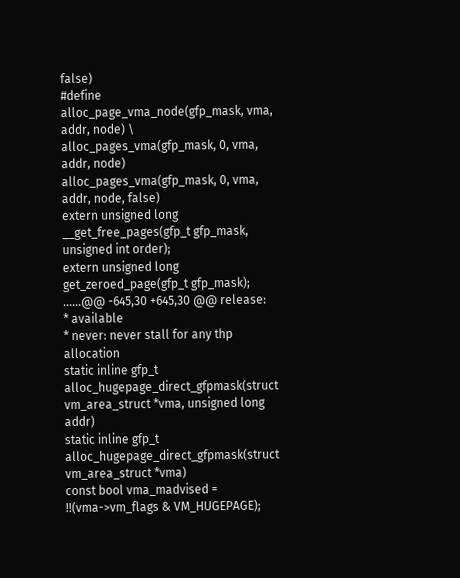false)
#define alloc_page_vma_node(gfp_mask, vma, addr, node) \
alloc_pages_vma(gfp_mask, 0, vma, addr, node)
alloc_pages_vma(gfp_mask, 0, vma, addr, node, false)
extern unsigned long __get_free_pages(gfp_t gfp_mask, unsigned int order);
extern unsigned long get_zeroed_page(gfp_t gfp_mask);
......@@ -645,30 +645,30 @@ release:
* available
* never: never stall for any thp allocation
static inline gfp_t alloc_hugepage_direct_gfpmask(struct vm_area_struct *vma, unsigned long addr)
static inline gfp_t alloc_hugepage_direct_gfpmask(struct vm_area_struct *vma)
const bool vma_madvised = !!(vma->vm_flags & VM_HUGEPAGE);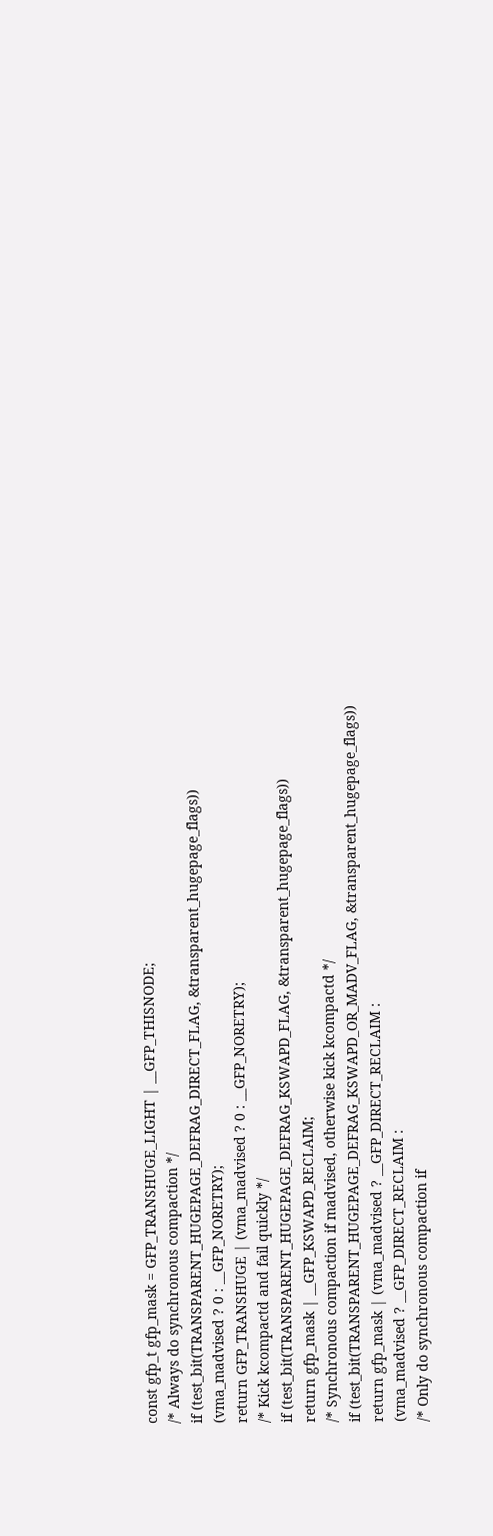const gfp_t gfp_mask = GFP_TRANSHUGE_LIGHT | __GFP_THISNODE;
/* Always do synchronous compaction */
if (test_bit(TRANSPARENT_HUGEPAGE_DEFRAG_DIRECT_FLAG, &transparent_hugepage_flags))
(vma_madvised ? 0 : __GFP_NORETRY);
return GFP_TRANSHUGE | (vma_madvised ? 0 : __GFP_NORETRY);
/* Kick kcompactd and fail quickly */
if (test_bit(TRANSPARENT_HUGEPAGE_DEFRAG_KSWAPD_FLAG, &transparent_hugepage_flags))
return gfp_mask | __GFP_KSWAPD_RECLAIM;
/* Synchronous compaction if madvised, otherwise kick kcompactd */
if (test_bit(TRANSPARENT_HUGEPAGE_DEFRAG_KSWAPD_OR_MADV_FLAG, &transparent_hugepage_flags))
return gfp_mask | (vma_madvised ? __GFP_DIRECT_RECLAIM :
(vma_madvised ? __GFP_DIRECT_RECLAIM :
/* Only do synchronous compaction if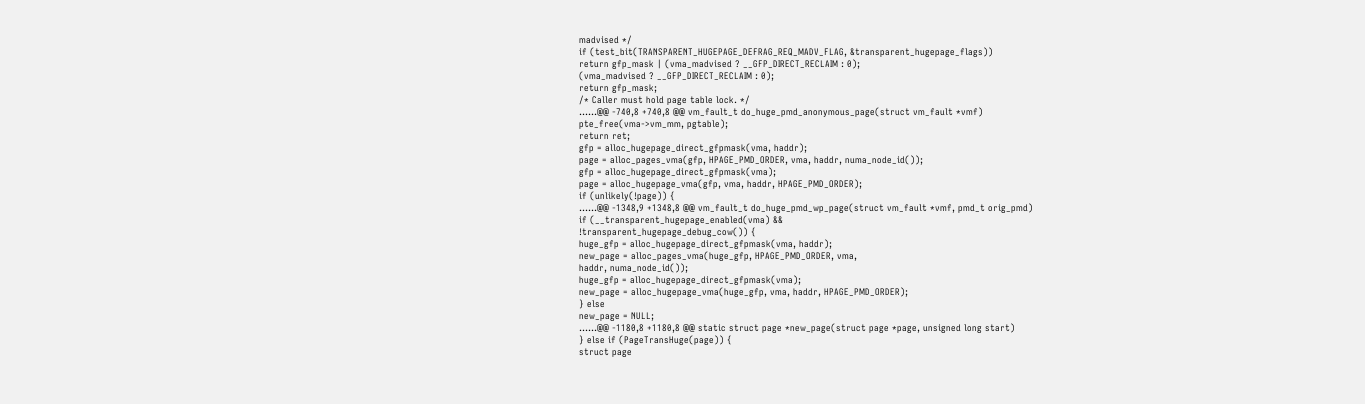madvised */
if (test_bit(TRANSPARENT_HUGEPAGE_DEFRAG_REQ_MADV_FLAG, &transparent_hugepage_flags))
return gfp_mask | (vma_madvised ? __GFP_DIRECT_RECLAIM : 0);
(vma_madvised ? __GFP_DIRECT_RECLAIM : 0);
return gfp_mask;
/* Caller must hold page table lock. */
......@@ -740,8 +740,8 @@ vm_fault_t do_huge_pmd_anonymous_page(struct vm_fault *vmf)
pte_free(vma->vm_mm, pgtable);
return ret;
gfp = alloc_hugepage_direct_gfpmask(vma, haddr);
page = alloc_pages_vma(gfp, HPAGE_PMD_ORDER, vma, haddr, numa_node_id());
gfp = alloc_hugepage_direct_gfpmask(vma);
page = alloc_hugepage_vma(gfp, vma, haddr, HPAGE_PMD_ORDER);
if (unlikely(!page)) {
......@@ -1348,9 +1348,8 @@ vm_fault_t do_huge_pmd_wp_page(struct vm_fault *vmf, pmd_t orig_pmd)
if (__transparent_hugepage_enabled(vma) &&
!transparent_hugepage_debug_cow()) {
huge_gfp = alloc_hugepage_direct_gfpmask(vma, haddr);
new_page = alloc_pages_vma(huge_gfp, HPAGE_PMD_ORDER, vma,
haddr, numa_node_id());
huge_gfp = alloc_hugepage_direct_gfpmask(vma);
new_page = alloc_hugepage_vma(huge_gfp, vma, haddr, HPAGE_PMD_ORDER);
} else
new_page = NULL;
......@@ -1180,8 +1180,8 @@ static struct page *new_page(struct page *page, unsigned long start)
} else if (PageTransHuge(page)) {
struct page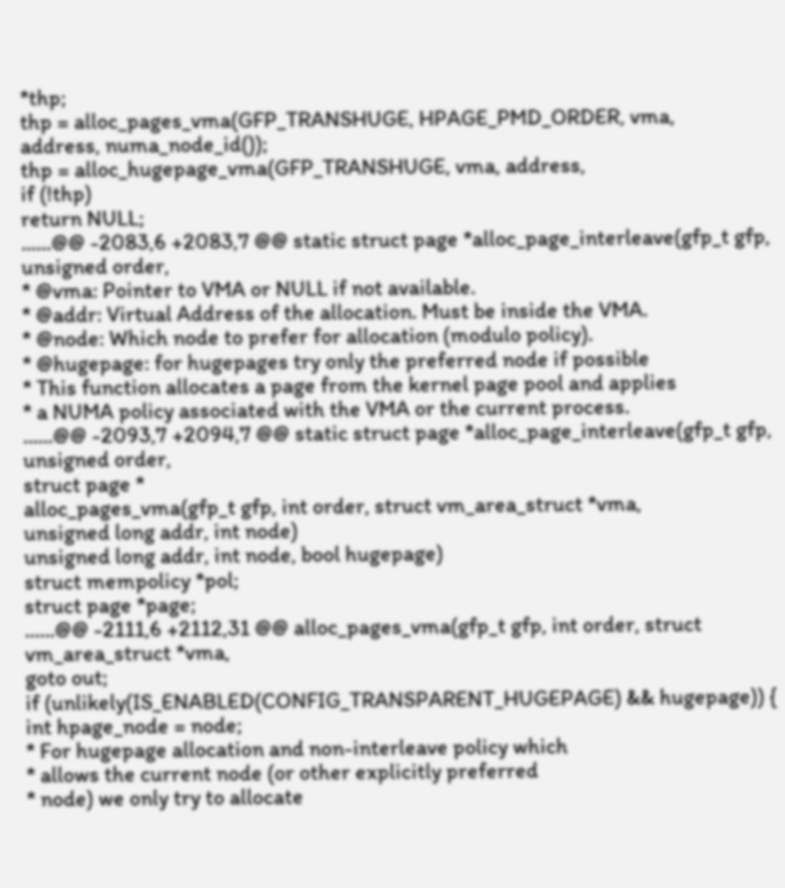*thp;
thp = alloc_pages_vma(GFP_TRANSHUGE, HPAGE_PMD_ORDER, vma,
address, numa_node_id());
thp = alloc_hugepage_vma(GFP_TRANSHUGE, vma, address,
if (!thp)
return NULL;
......@@ -2083,6 +2083,7 @@ static struct page *alloc_page_interleave(gfp_t gfp, unsigned order,
* @vma: Pointer to VMA or NULL if not available.
* @addr: Virtual Address of the allocation. Must be inside the VMA.
* @node: Which node to prefer for allocation (modulo policy).
* @hugepage: for hugepages try only the preferred node if possible
* This function allocates a page from the kernel page pool and applies
* a NUMA policy associated with the VMA or the current process.
......@@ -2093,7 +2094,7 @@ static struct page *alloc_page_interleave(gfp_t gfp, unsigned order,
struct page *
alloc_pages_vma(gfp_t gfp, int order, struct vm_area_struct *vma,
unsigned long addr, int node)
unsigned long addr, int node, bool hugepage)
struct mempolicy *pol;
struct page *page;
......@@ -2111,6 +2112,31 @@ alloc_pages_vma(gfp_t gfp, int order, struct vm_area_struct *vma,
goto out;
if (unlikely(IS_ENABLED(CONFIG_TRANSPARENT_HUGEPAGE) && hugepage)) {
int hpage_node = node;
* For hugepage allocation and non-interleave policy which
* allows the current node (or other explicitly preferred
* node) we only try to allocate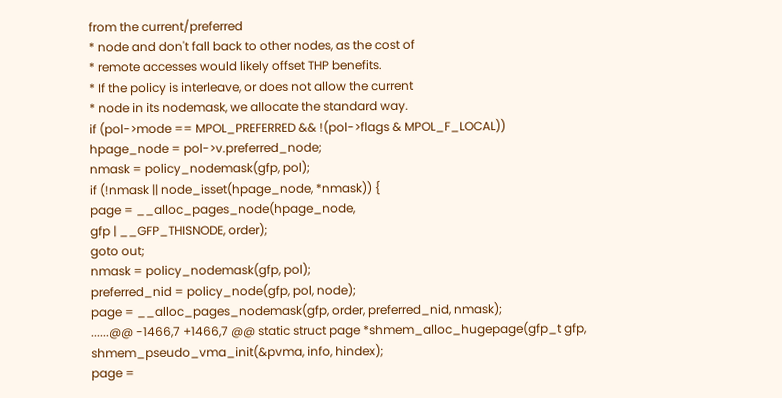from the current/preferred
* node and don't fall back to other nodes, as the cost of
* remote accesses would likely offset THP benefits.
* If the policy is interleave, or does not allow the current
* node in its nodemask, we allocate the standard way.
if (pol->mode == MPOL_PREFERRED && !(pol->flags & MPOL_F_LOCAL))
hpage_node = pol->v.preferred_node;
nmask = policy_nodemask(gfp, pol);
if (!nmask || node_isset(hpage_node, *nmask)) {
page = __alloc_pages_node(hpage_node,
gfp | __GFP_THISNODE, order);
goto out;
nmask = policy_nodemask(gfp, pol);
preferred_nid = policy_node(gfp, pol, node);
page = __alloc_pages_nodemask(gfp, order, preferred_nid, nmask);
......@@ -1466,7 +1466,7 @@ static struct page *shmem_alloc_hugepage(gfp_t gfp,
shmem_pseudo_vma_init(&pvma, info, hindex);
page =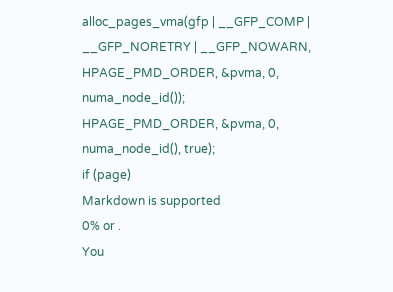alloc_pages_vma(gfp | __GFP_COMP | __GFP_NORETRY | __GFP_NOWARN,
HPAGE_PMD_ORDER, &pvma, 0, numa_node_id());
HPAGE_PMD_ORDER, &pvma, 0, numa_node_id(), true);
if (page)
Markdown is supported
0% or .
You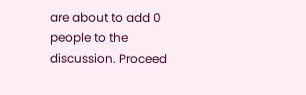are about to add 0 people to the discussion. Proceed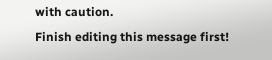with caution.
Finish editing this message first!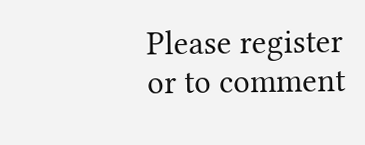Please register or to comment